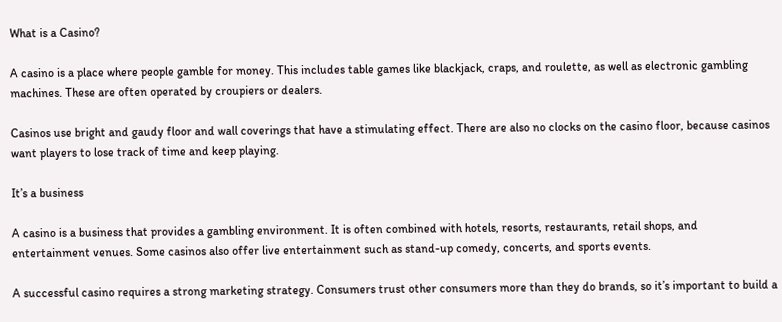What is a Casino?

A casino is a place where people gamble for money. This includes table games like blackjack, craps, and roulette, as well as electronic gambling machines. These are often operated by croupiers or dealers.

Casinos use bright and gaudy floor and wall coverings that have a stimulating effect. There are also no clocks on the casino floor, because casinos want players to lose track of time and keep playing.

It’s a business

A casino is a business that provides a gambling environment. It is often combined with hotels, resorts, restaurants, retail shops, and entertainment venues. Some casinos also offer live entertainment such as stand-up comedy, concerts, and sports events.

A successful casino requires a strong marketing strategy. Consumers trust other consumers more than they do brands, so it’s important to build a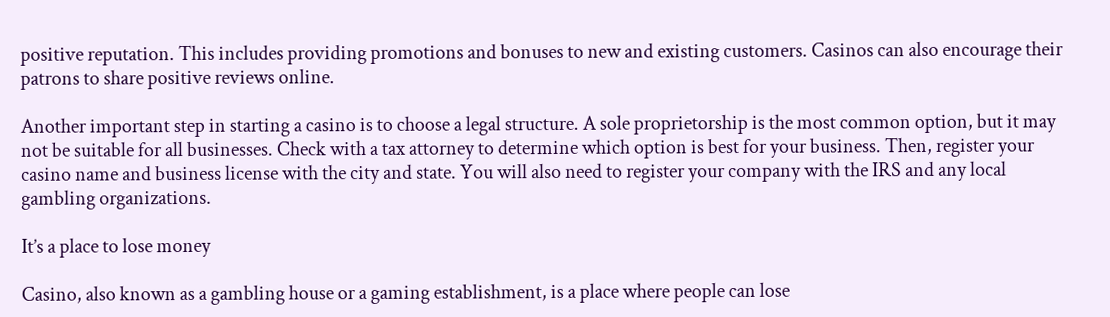positive reputation. This includes providing promotions and bonuses to new and existing customers. Casinos can also encourage their patrons to share positive reviews online.

Another important step in starting a casino is to choose a legal structure. A sole proprietorship is the most common option, but it may not be suitable for all businesses. Check with a tax attorney to determine which option is best for your business. Then, register your casino name and business license with the city and state. You will also need to register your company with the IRS and any local gambling organizations.

It’s a place to lose money

Casino, also known as a gambling house or a gaming establishment, is a place where people can lose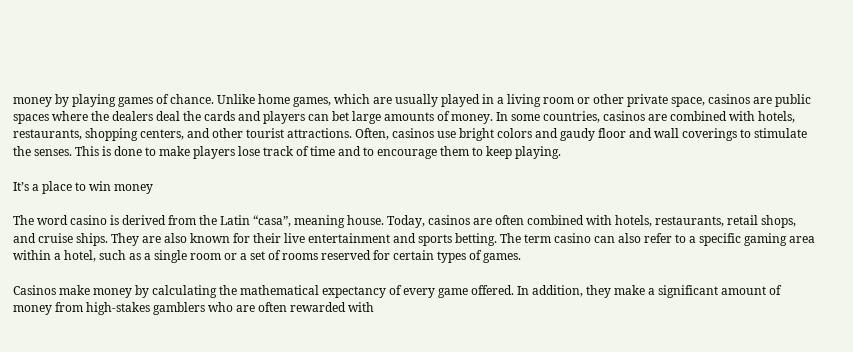money by playing games of chance. Unlike home games, which are usually played in a living room or other private space, casinos are public spaces where the dealers deal the cards and players can bet large amounts of money. In some countries, casinos are combined with hotels, restaurants, shopping centers, and other tourist attractions. Often, casinos use bright colors and gaudy floor and wall coverings to stimulate the senses. This is done to make players lose track of time and to encourage them to keep playing.

It’s a place to win money

The word casino is derived from the Latin “casa”, meaning house. Today, casinos are often combined with hotels, restaurants, retail shops, and cruise ships. They are also known for their live entertainment and sports betting. The term casino can also refer to a specific gaming area within a hotel, such as a single room or a set of rooms reserved for certain types of games.

Casinos make money by calculating the mathematical expectancy of every game offered. In addition, they make a significant amount of money from high-stakes gamblers who are often rewarded with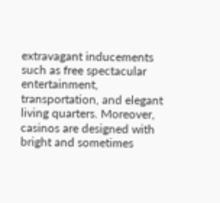extravagant inducements such as free spectacular entertainment, transportation, and elegant living quarters. Moreover, casinos are designed with bright and sometimes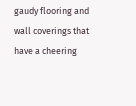gaudy flooring and wall coverings that have a cheering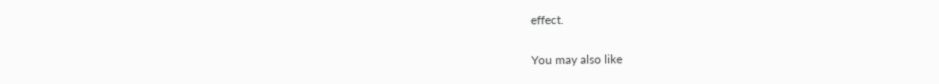effect.

You may also like